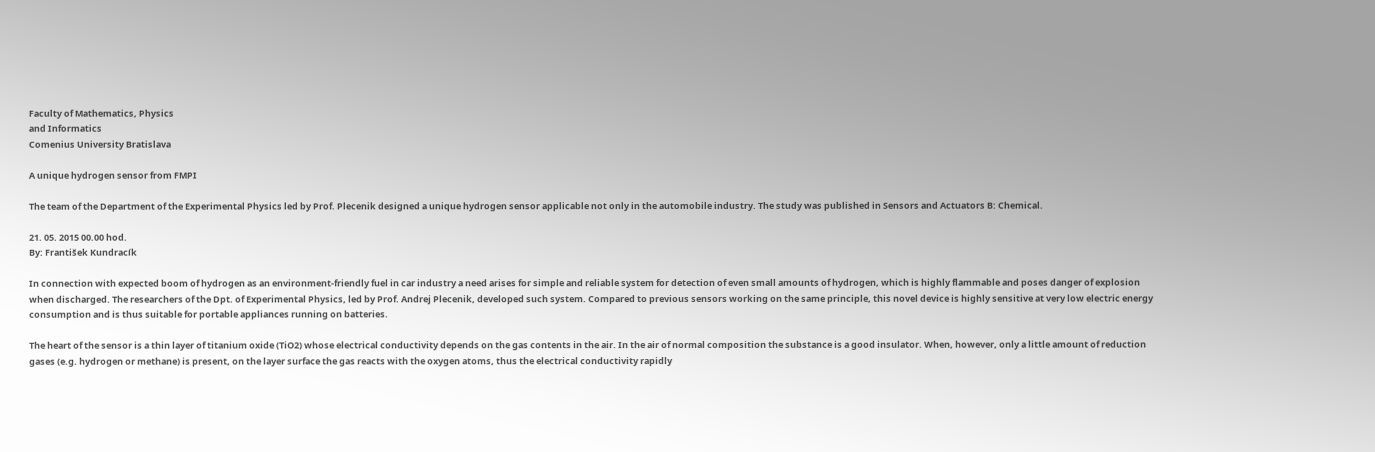Faculty of Mathematics, Physics
and Informatics
Comenius University Bratislava

A unique hydrogen sensor from FMPI

The team of the Department of the Experimental Physics led by Prof. Plecenik designed a unique hydrogen sensor applicable not only in the automobile industry. The study was published in Sensors and Actuators B: Chemical.

21. 05. 2015 00.00 hod.
By: František Kundracík

In connection with expected boom of hydrogen as an environment-friendly fuel in car industry a need arises for simple and reliable system for detection of even small amounts of hydrogen, which is highly flammable and poses danger of explosion when discharged. The researchers of the Dpt. of Experimental Physics, led by Prof. Andrej Plecenik, developed such system. Compared to previous sensors working on the same principle, this novel device is highly sensitive at very low electric energy consumption and is thus suitable for portable appliances running on batteries.

The heart of the sensor is a thin layer of titanium oxide (TiO2) whose electrical conductivity depends on the gas contents in the air. In the air of normal composition the substance is a good insulator. When, however, only a little amount of reduction gases (e.g. hydrogen or methane) is present, on the layer surface the gas reacts with the oxygen atoms, thus the electrical conductivity rapidly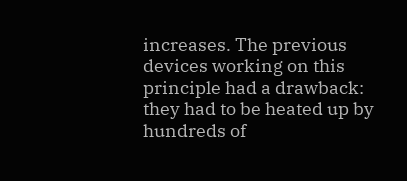increases. The previous devices working on this principle had a drawback: they had to be heated up by hundreds of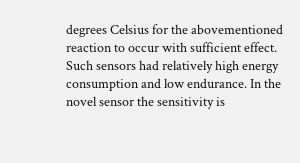degrees Celsius for the abovementioned reaction to occur with sufficient effect. Such sensors had relatively high energy consumption and low endurance. In the novel sensor the sensitivity is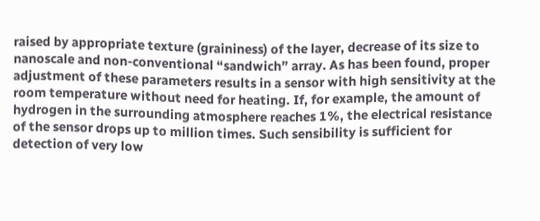raised by appropriate texture (graininess) of the layer, decrease of its size to nanoscale and non-conventional “sandwich” array. As has been found, proper adjustment of these parameters results in a sensor with high sensitivity at the room temperature without need for heating. If, for example, the amount of hydrogen in the surrounding atmosphere reaches 1%, the electrical resistance of the sensor drops up to million times. Such sensibility is sufficient for detection of very low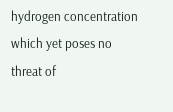hydrogen concentration which yet poses no threat of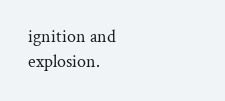ignition and explosion.